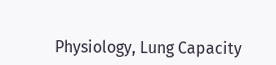Physiology, Lung Capacity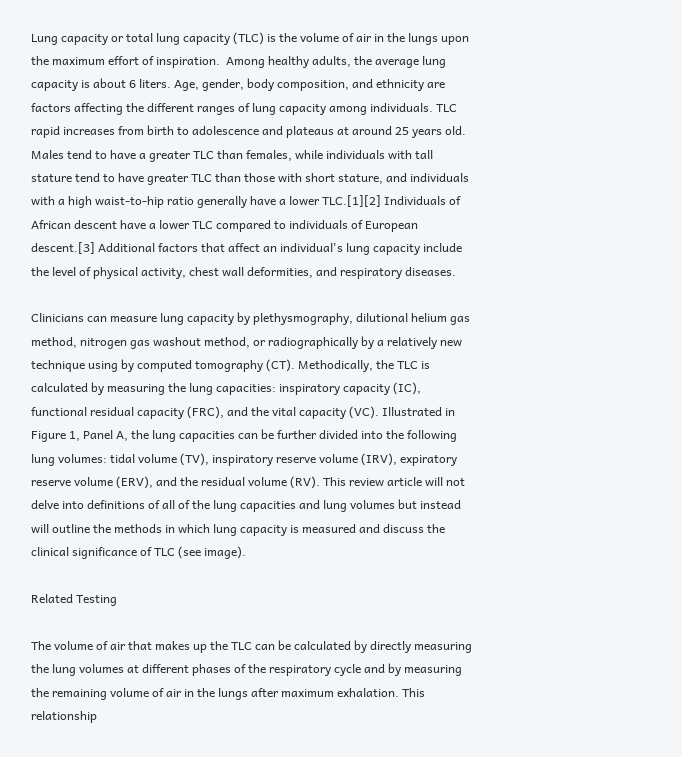Lung capacity or total lung capacity (TLC) is the volume of air in the lungs upon the maximum effort of inspiration.  Among healthy adults, the average lung capacity is about 6 liters. Age, gender, body composition, and ethnicity are factors affecting the different ranges of lung capacity among individuals. TLC rapid increases from birth to adolescence and plateaus at around 25 years old. Males tend to have a greater TLC than females, while individuals with tall stature tend to have greater TLC than those with short stature, and individuals with a high waist-to-hip ratio generally have a lower TLC.[1][2] Individuals of African descent have a lower TLC compared to individuals of European descent.[3] Additional factors that affect an individual's lung capacity include the level of physical activity, chest wall deformities, and respiratory diseases.

Clinicians can measure lung capacity by plethysmography, dilutional helium gas method, nitrogen gas washout method, or radiographically by a relatively new technique using by computed tomography (CT). Methodically, the TLC is calculated by measuring the lung capacities: inspiratory capacity (IC), functional residual capacity (FRC), and the vital capacity (VC). Illustrated in Figure 1, Panel A, the lung capacities can be further divided into the following lung volumes: tidal volume (TV), inspiratory reserve volume (IRV), expiratory reserve volume (ERV), and the residual volume (RV). This review article will not delve into definitions of all of the lung capacities and lung volumes but instead will outline the methods in which lung capacity is measured and discuss the clinical significance of TLC (see image).

Related Testing

The volume of air that makes up the TLC can be calculated by directly measuring the lung volumes at different phases of the respiratory cycle and by measuring the remaining volume of air in the lungs after maximum exhalation. This relationship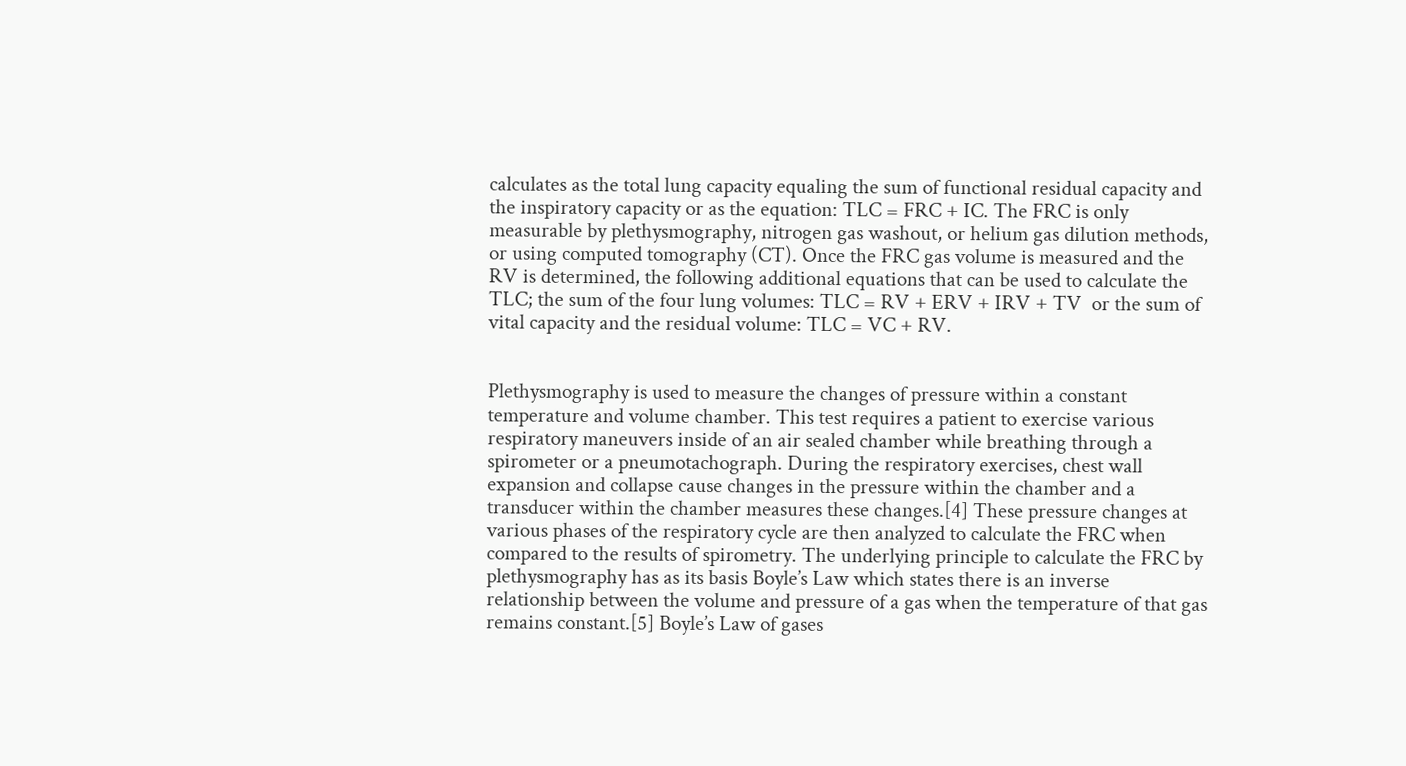calculates as the total lung capacity equaling the sum of functional residual capacity and the inspiratory capacity or as the equation: TLC = FRC + IC. The FRC is only measurable by plethysmography, nitrogen gas washout, or helium gas dilution methods, or using computed tomography (CT). Once the FRC gas volume is measured and the RV is determined, the following additional equations that can be used to calculate the TLC; the sum of the four lung volumes: TLC = RV + ERV + IRV + TV  or the sum of vital capacity and the residual volume: TLC = VC + RV.


Plethysmography is used to measure the changes of pressure within a constant temperature and volume chamber. This test requires a patient to exercise various respiratory maneuvers inside of an air sealed chamber while breathing through a spirometer or a pneumotachograph. During the respiratory exercises, chest wall expansion and collapse cause changes in the pressure within the chamber and a transducer within the chamber measures these changes.[4] These pressure changes at various phases of the respiratory cycle are then analyzed to calculate the FRC when compared to the results of spirometry. The underlying principle to calculate the FRC by plethysmography has as its basis Boyle’s Law which states there is an inverse relationship between the volume and pressure of a gas when the temperature of that gas remains constant.[5] Boyle’s Law of gases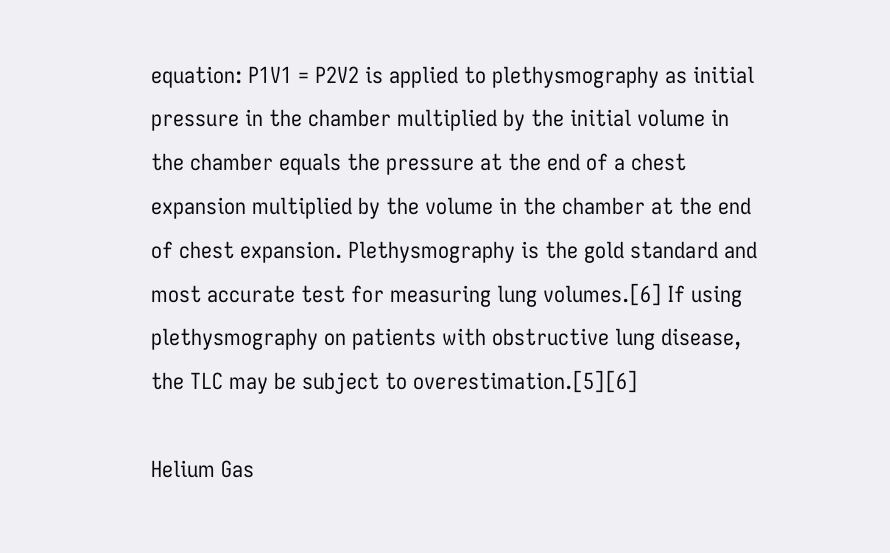equation: P1V1 = P2V2 is applied to plethysmography as initial pressure in the chamber multiplied by the initial volume in the chamber equals the pressure at the end of a chest expansion multiplied by the volume in the chamber at the end of chest expansion. Plethysmography is the gold standard and most accurate test for measuring lung volumes.[6] If using plethysmography on patients with obstructive lung disease, the TLC may be subject to overestimation.[5][6]

Helium Gas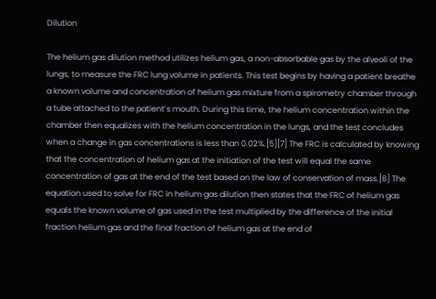Dilution

The helium gas dilution method utilizes helium gas, a non-absorbable gas by the alveoli of the lungs, to measure the FRC lung volume in patients. This test begins by having a patient breathe a known volume and concentration of helium gas mixture from a spirometry chamber through a tube attached to the patient’s mouth. During this time, the helium concentration within the chamber then equalizes with the helium concentration in the lungs, and the test concludes when a change in gas concentrations is less than 0.02%.[5][7] The FRC is calculated by knowing that the concentration of helium gas at the initiation of the test will equal the same concentration of gas at the end of the test based on the law of conservation of mass.[8] The equation used to solve for FRC in helium gas dilution then states that the FRC of helium gas equals the known volume of gas used in the test multiplied by the difference of the initial fraction helium gas and the final fraction of helium gas at the end of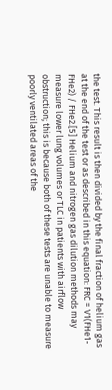the test. This result is then divided by the final fraction of helium gas at the end of the test or as described in this equation: FRC = V1(FHe1-FHe2) / FHe2.[5] Helium and nitrogen gas dilution methods may measure lower lung volumes or TLC in patients with airflow obstruction; this is because both of these tests are unable to measure poorly ventilated areas of the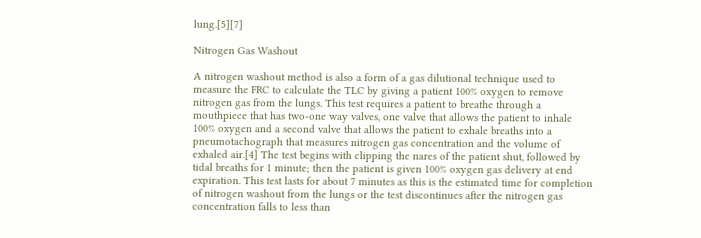lung.[5][7]

Nitrogen Gas Washout

A nitrogen washout method is also a form of a gas dilutional technique used to measure the FRC to calculate the TLC by giving a patient 100% oxygen to remove nitrogen gas from the lungs. This test requires a patient to breathe through a mouthpiece that has two-one way valves, one valve that allows the patient to inhale 100% oxygen and a second valve that allows the patient to exhale breaths into a pneumotachograph that measures nitrogen gas concentration and the volume of exhaled air.[4] The test begins with clipping the nares of the patient shut, followed by tidal breaths for 1 minute; then the patient is given 100% oxygen gas delivery at end expiration. This test lasts for about 7 minutes as this is the estimated time for completion of nitrogen washout from the lungs or the test discontinues after the nitrogen gas concentration falls to less than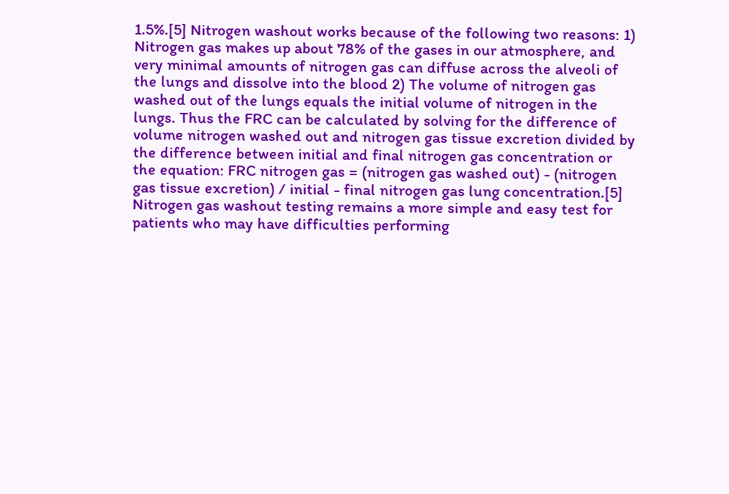1.5%.[5] Nitrogen washout works because of the following two reasons: 1) Nitrogen gas makes up about 78% of the gases in our atmosphere, and very minimal amounts of nitrogen gas can diffuse across the alveoli of the lungs and dissolve into the blood 2) The volume of nitrogen gas washed out of the lungs equals the initial volume of nitrogen in the lungs. Thus the FRC can be calculated by solving for the difference of volume nitrogen washed out and nitrogen gas tissue excretion divided by the difference between initial and final nitrogen gas concentration or the equation: FRC nitrogen gas = (nitrogen gas washed out) - (nitrogen gas tissue excretion) / initial - final nitrogen gas lung concentration.[5] Nitrogen gas washout testing remains a more simple and easy test for patients who may have difficulties performing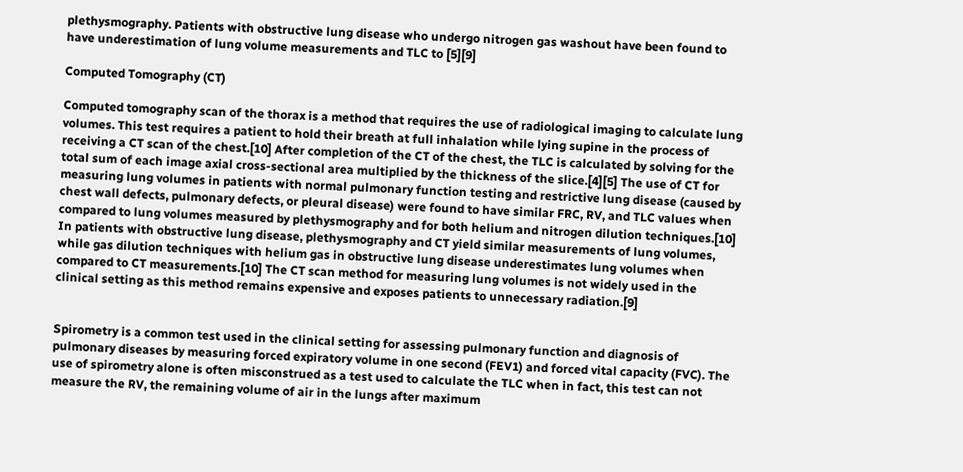plethysmography. Patients with obstructive lung disease who undergo nitrogen gas washout have been found to have underestimation of lung volume measurements and TLC to [5][9]

Computed Tomography (CT)

Computed tomography scan of the thorax is a method that requires the use of radiological imaging to calculate lung volumes. This test requires a patient to hold their breath at full inhalation while lying supine in the process of receiving a CT scan of the chest.[10] After completion of the CT of the chest, the TLC is calculated by solving for the total sum of each image axial cross-sectional area multiplied by the thickness of the slice.[4][5] The use of CT for measuring lung volumes in patients with normal pulmonary function testing and restrictive lung disease (caused by chest wall defects, pulmonary defects, or pleural disease) were found to have similar FRC, RV, and TLC values when compared to lung volumes measured by plethysmography and for both helium and nitrogen dilution techniques.[10] In patients with obstructive lung disease, plethysmography and CT yield similar measurements of lung volumes, while gas dilution techniques with helium gas in obstructive lung disease underestimates lung volumes when compared to CT measurements.[10] The CT scan method for measuring lung volumes is not widely used in the clinical setting as this method remains expensive and exposes patients to unnecessary radiation.[9]


Spirometry is a common test used in the clinical setting for assessing pulmonary function and diagnosis of pulmonary diseases by measuring forced expiratory volume in one second (FEV1) and forced vital capacity (FVC). The use of spirometry alone is often misconstrued as a test used to calculate the TLC when in fact, this test can not measure the RV, the remaining volume of air in the lungs after maximum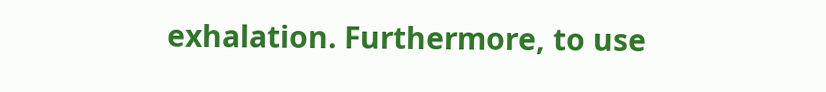exhalation. Furthermore, to use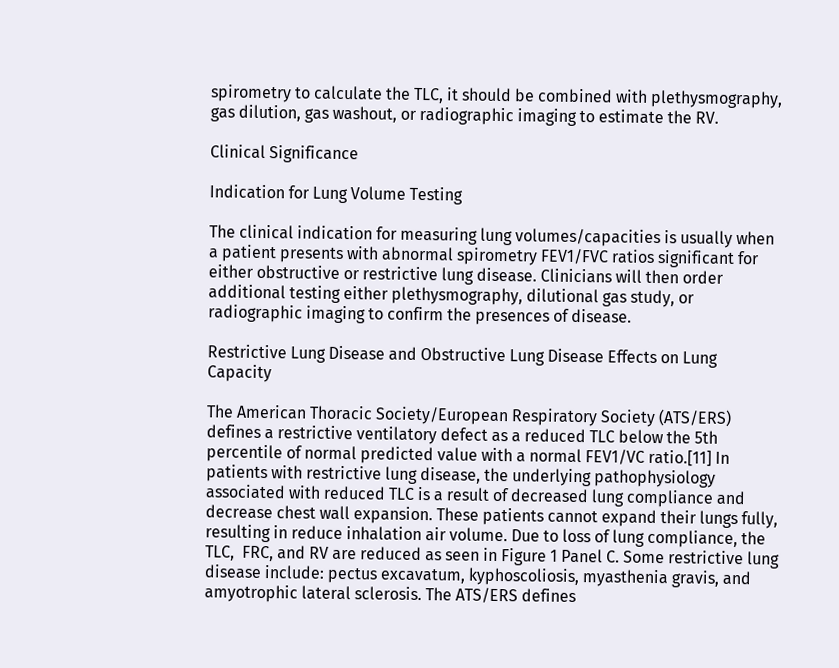spirometry to calculate the TLC, it should be combined with plethysmography, gas dilution, gas washout, or radiographic imaging to estimate the RV.

Clinical Significance

Indication for Lung Volume Testing

The clinical indication for measuring lung volumes/capacities is usually when a patient presents with abnormal spirometry FEV1/FVC ratios significant for either obstructive or restrictive lung disease. Clinicians will then order additional testing either plethysmography, dilutional gas study, or radiographic imaging to confirm the presences of disease.

Restrictive Lung Disease and Obstructive Lung Disease Effects on Lung Capacity

The American Thoracic Society/European Respiratory Society (ATS/ERS) defines a restrictive ventilatory defect as a reduced TLC below the 5th percentile of normal predicted value with a normal FEV1/VC ratio.[11] In patients with restrictive lung disease, the underlying pathophysiology associated with reduced TLC is a result of decreased lung compliance and decrease chest wall expansion. These patients cannot expand their lungs fully, resulting in reduce inhalation air volume. Due to loss of lung compliance, the TLC,  FRC, and RV are reduced as seen in Figure 1 Panel C. Some restrictive lung disease include: pectus excavatum, kyphoscoliosis, myasthenia gravis, and amyotrophic lateral sclerosis. The ATS/ERS defines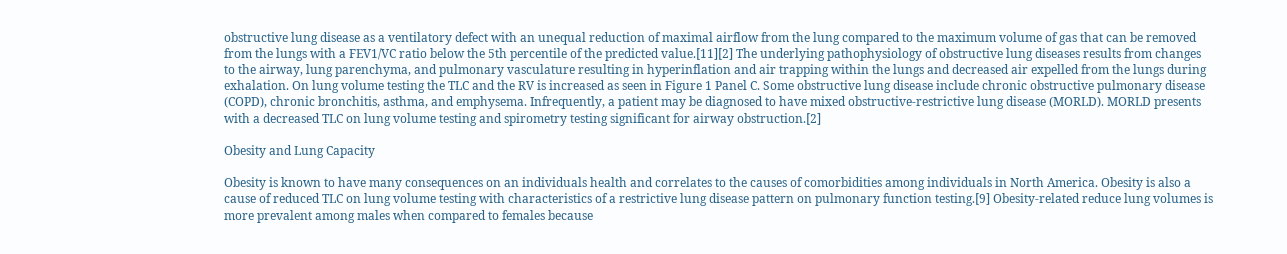obstructive lung disease as a ventilatory defect with an unequal reduction of maximal airflow from the lung compared to the maximum volume of gas that can be removed from the lungs with a FEV1/VC ratio below the 5th percentile of the predicted value.[11][2] The underlying pathophysiology of obstructive lung diseases results from changes to the airway, lung parenchyma, and pulmonary vasculature resulting in hyperinflation and air trapping within the lungs and decreased air expelled from the lungs during exhalation. On lung volume testing the TLC and the RV is increased as seen in Figure 1 Panel C. Some obstructive lung disease include chronic obstructive pulmonary disease (COPD), chronic bronchitis, asthma, and emphysema. Infrequently, a patient may be diagnosed to have mixed obstructive-restrictive lung disease (MORLD). MORLD presents with a decreased TLC on lung volume testing and spirometry testing significant for airway obstruction.[2]

Obesity and Lung Capacity

Obesity is known to have many consequences on an individuals health and correlates to the causes of comorbidities among individuals in North America. Obesity is also a cause of reduced TLC on lung volume testing with characteristics of a restrictive lung disease pattern on pulmonary function testing.[9] Obesity-related reduce lung volumes is more prevalent among males when compared to females because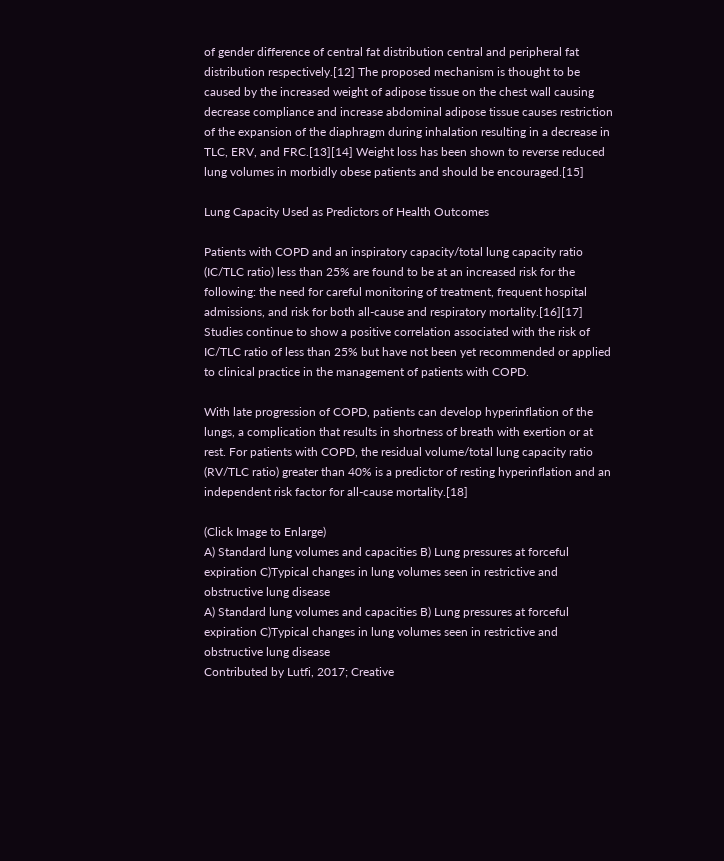of gender difference of central fat distribution central and peripheral fat distribution respectively.[12] The proposed mechanism is thought to be caused by the increased weight of adipose tissue on the chest wall causing decrease compliance and increase abdominal adipose tissue causes restriction of the expansion of the diaphragm during inhalation resulting in a decrease in TLC, ERV, and FRC.[13][14] Weight loss has been shown to reverse reduced lung volumes in morbidly obese patients and should be encouraged.[15]

Lung Capacity Used as Predictors of Health Outcomes

Patients with COPD and an inspiratory capacity/total lung capacity ratio (IC/TLC ratio) less than 25% are found to be at an increased risk for the following: the need for careful monitoring of treatment, frequent hospital admissions, and risk for both all-cause and respiratory mortality.[16][17] Studies continue to show a positive correlation associated with the risk of IC/TLC ratio of less than 25% but have not been yet recommended or applied to clinical practice in the management of patients with COPD.

With late progression of COPD, patients can develop hyperinflation of the lungs, a complication that results in shortness of breath with exertion or at rest. For patients with COPD, the residual volume/total lung capacity ratio (RV/TLC ratio) greater than 40% is a predictor of resting hyperinflation and an independent risk factor for all-cause mortality.[18]

(Click Image to Enlarge)
A) Standard lung volumes and capacities B) Lung pressures at forceful expiration C)Typical changes in lung volumes seen in restrictive and obstructive lung disease
A) Standard lung volumes and capacities B) Lung pressures at forceful expiration C)Typical changes in lung volumes seen in restrictive and obstructive lung disease
Contributed by Lutfi, 2017; Creative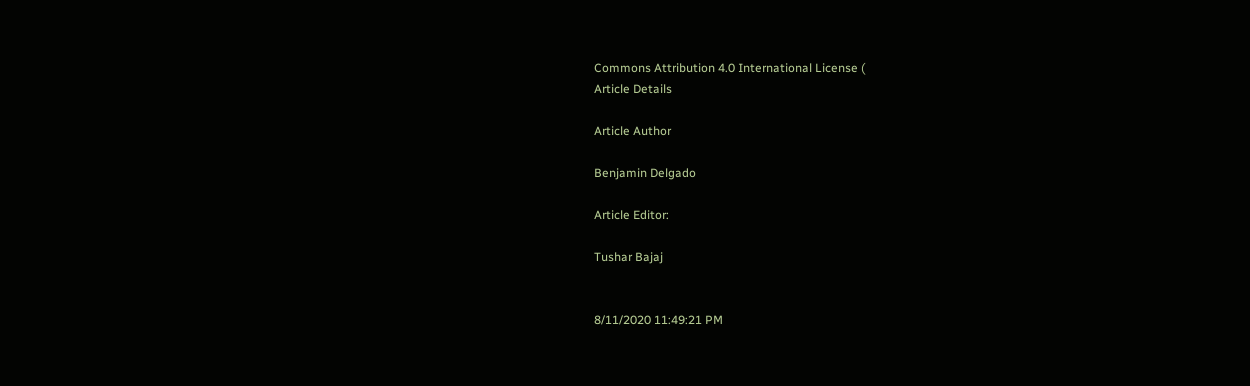Commons Attribution 4.0 International License (
Article Details

Article Author

Benjamin Delgado

Article Editor:

Tushar Bajaj


8/11/2020 11:49:21 PM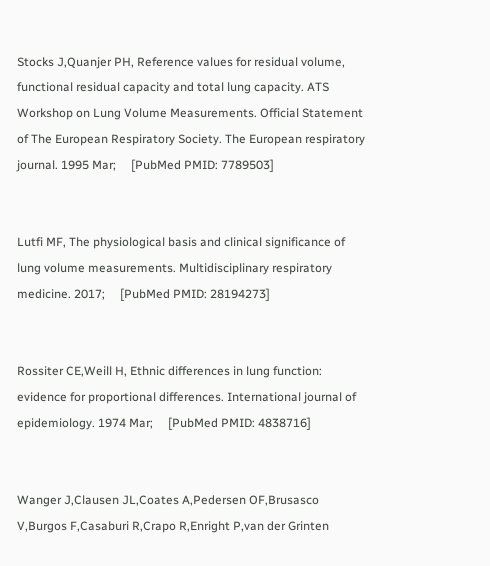Stocks J,Quanjer PH, Reference values for residual volume, functional residual capacity and total lung capacity. ATS Workshop on Lung Volume Measurements. Official Statement of The European Respiratory Society. The European respiratory journal. 1995 Mar;     [PubMed PMID: 7789503]


Lutfi MF, The physiological basis and clinical significance of lung volume measurements. Multidisciplinary respiratory medicine. 2017;     [PubMed PMID: 28194273]


Rossiter CE,Weill H, Ethnic differences in lung function: evidence for proportional differences. International journal of epidemiology. 1974 Mar;     [PubMed PMID: 4838716]


Wanger J,Clausen JL,Coates A,Pedersen OF,Brusasco V,Burgos F,Casaburi R,Crapo R,Enright P,van der Grinten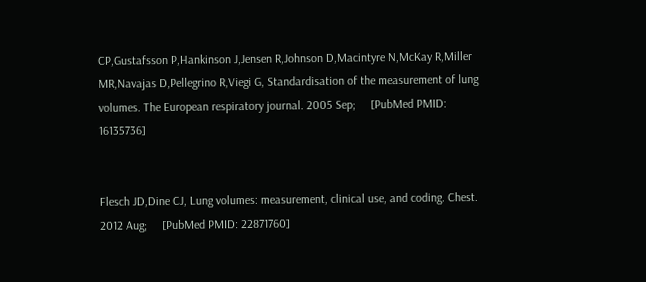CP,Gustafsson P,Hankinson J,Jensen R,Johnson D,Macintyre N,McKay R,Miller MR,Navajas D,Pellegrino R,Viegi G, Standardisation of the measurement of lung volumes. The European respiratory journal. 2005 Sep;     [PubMed PMID: 16135736]


Flesch JD,Dine CJ, Lung volumes: measurement, clinical use, and coding. Chest. 2012 Aug;     [PubMed PMID: 22871760]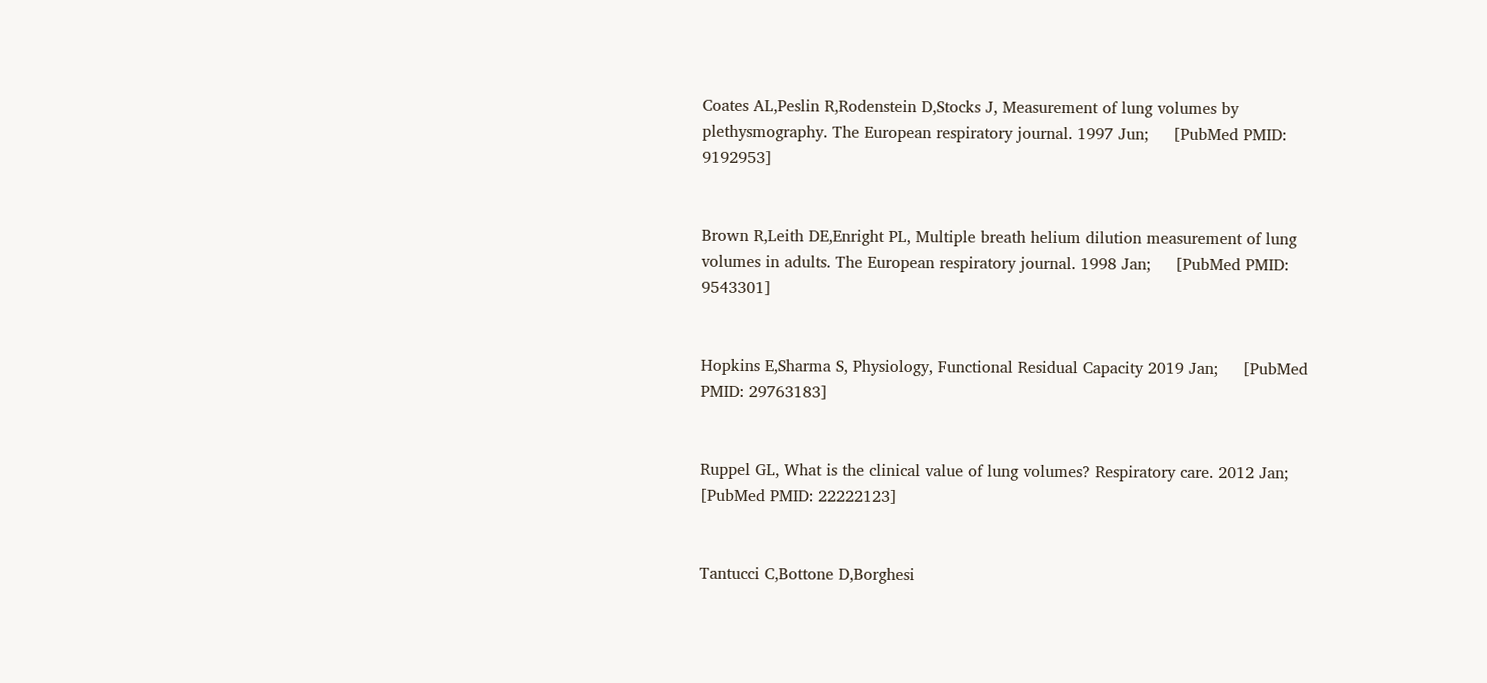Coates AL,Peslin R,Rodenstein D,Stocks J, Measurement of lung volumes by plethysmography. The European respiratory journal. 1997 Jun;     [PubMed PMID: 9192953]


Brown R,Leith DE,Enright PL, Multiple breath helium dilution measurement of lung volumes in adults. The European respiratory journal. 1998 Jan;     [PubMed PMID: 9543301]


Hopkins E,Sharma S, Physiology, Functional Residual Capacity 2019 Jan;     [PubMed PMID: 29763183]


Ruppel GL, What is the clinical value of lung volumes? Respiratory care. 2012 Jan;     [PubMed PMID: 22222123]


Tantucci C,Bottone D,Borghesi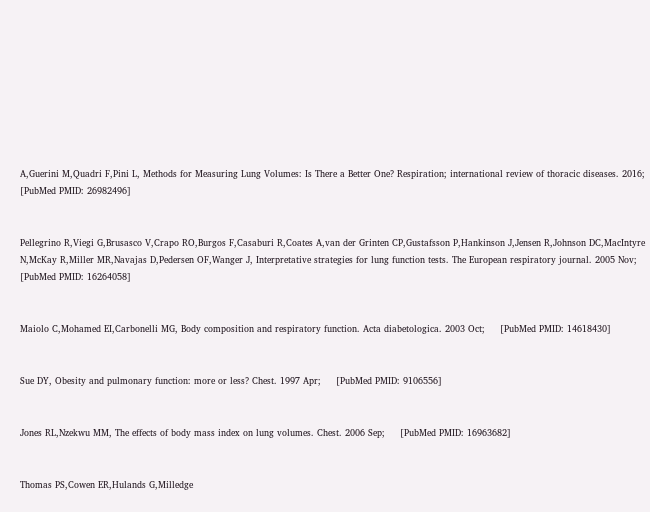A,Guerini M,Quadri F,Pini L, Methods for Measuring Lung Volumes: Is There a Better One? Respiration; international review of thoracic diseases. 2016;     [PubMed PMID: 26982496]


Pellegrino R,Viegi G,Brusasco V,Crapo RO,Burgos F,Casaburi R,Coates A,van der Grinten CP,Gustafsson P,Hankinson J,Jensen R,Johnson DC,MacIntyre N,McKay R,Miller MR,Navajas D,Pedersen OF,Wanger J, Interpretative strategies for lung function tests. The European respiratory journal. 2005 Nov;     [PubMed PMID: 16264058]


Maiolo C,Mohamed EI,Carbonelli MG, Body composition and respiratory function. Acta diabetologica. 2003 Oct;     [PubMed PMID: 14618430]


Sue DY, Obesity and pulmonary function: more or less? Chest. 1997 Apr;     [PubMed PMID: 9106556]


Jones RL,Nzekwu MM, The effects of body mass index on lung volumes. Chest. 2006 Sep;     [PubMed PMID: 16963682]


Thomas PS,Cowen ER,Hulands G,Milledge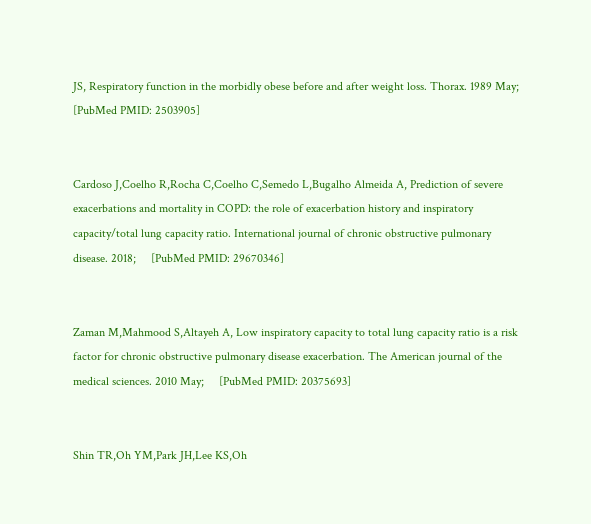JS, Respiratory function in the morbidly obese before and after weight loss. Thorax. 1989 May;     [PubMed PMID: 2503905]


Cardoso J,Coelho R,Rocha C,Coelho C,Semedo L,Bugalho Almeida A, Prediction of severe exacerbations and mortality in COPD: the role of exacerbation history and inspiratory capacity/total lung capacity ratio. International journal of chronic obstructive pulmonary disease. 2018;     [PubMed PMID: 29670346]


Zaman M,Mahmood S,Altayeh A, Low inspiratory capacity to total lung capacity ratio is a risk factor for chronic obstructive pulmonary disease exacerbation. The American journal of the medical sciences. 2010 May;     [PubMed PMID: 20375693]


Shin TR,Oh YM,Park JH,Lee KS,Oh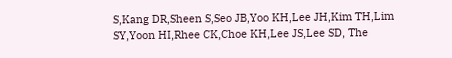S,Kang DR,Sheen S,Seo JB,Yoo KH,Lee JH,Kim TH,Lim SY,Yoon HI,Rhee CK,Choe KH,Lee JS,Lee SD, The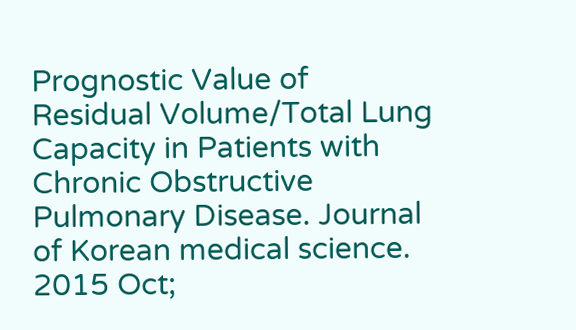Prognostic Value of Residual Volume/Total Lung Capacity in Patients with Chronic Obstructive Pulmonary Disease. Journal of Korean medical science. 2015 Oct;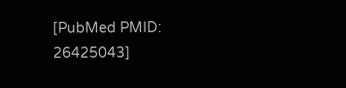[PubMed PMID: 26425043]